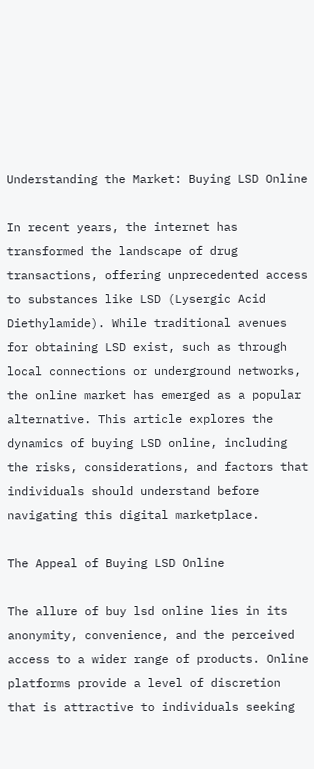Understanding the Market: Buying LSD Online

In recent years, the internet has transformed the landscape of drug transactions, offering unprecedented access to substances like LSD (Lysergic Acid Diethylamide). While traditional avenues for obtaining LSD exist, such as through local connections or underground networks, the online market has emerged as a popular alternative. This article explores the dynamics of buying LSD online, including the risks, considerations, and factors that individuals should understand before navigating this digital marketplace.

The Appeal of Buying LSD Online

The allure of buy lsd online lies in its anonymity, convenience, and the perceived access to a wider range of products. Online platforms provide a level of discretion that is attractive to individuals seeking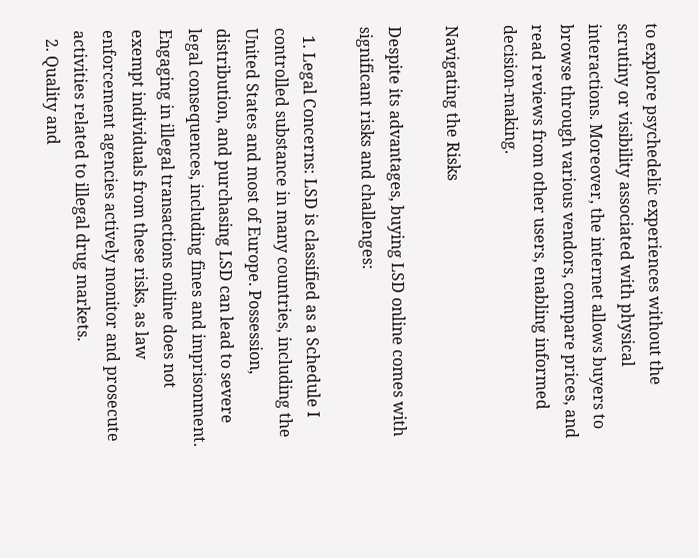to explore psychedelic experiences without the scrutiny or visibility associated with physical interactions. Moreover, the internet allows buyers to browse through various vendors, compare prices, and read reviews from other users, enabling informed decision-making.

Navigating the Risks

Despite its advantages, buying LSD online comes with significant risks and challenges:

  1. Legal Concerns: LSD is classified as a Schedule I controlled substance in many countries, including the United States and most of Europe. Possession, distribution, and purchasing LSD can lead to severe legal consequences, including fines and imprisonment. Engaging in illegal transactions online does not exempt individuals from these risks, as law enforcement agencies actively monitor and prosecute activities related to illegal drug markets.
  2. Quality and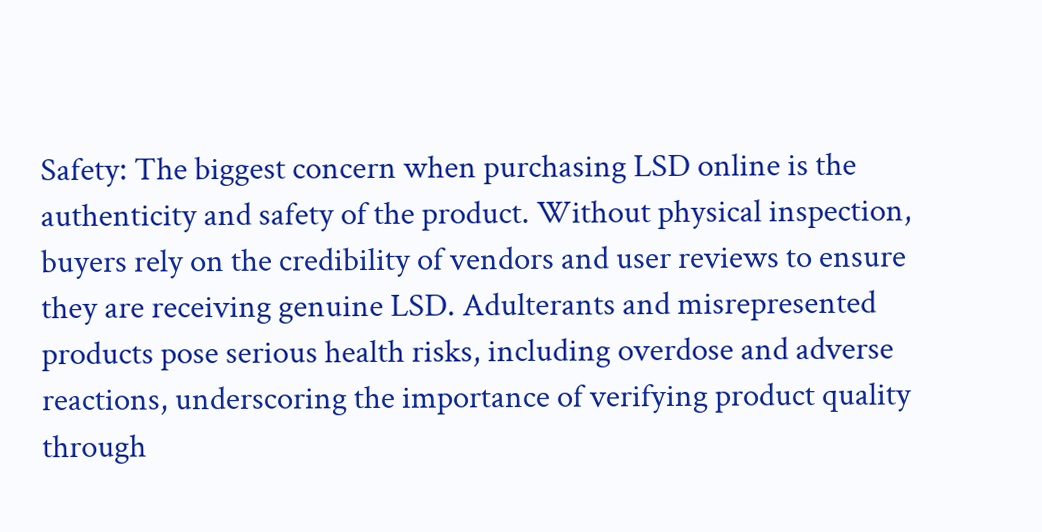Safety: The biggest concern when purchasing LSD online is the authenticity and safety of the product. Without physical inspection, buyers rely on the credibility of vendors and user reviews to ensure they are receiving genuine LSD. Adulterants and misrepresented products pose serious health risks, including overdose and adverse reactions, underscoring the importance of verifying product quality through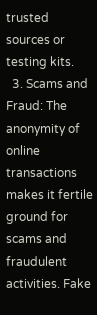trusted sources or testing kits.
  3. Scams and Fraud: The anonymity of online transactions makes it fertile ground for scams and fraudulent activities. Fake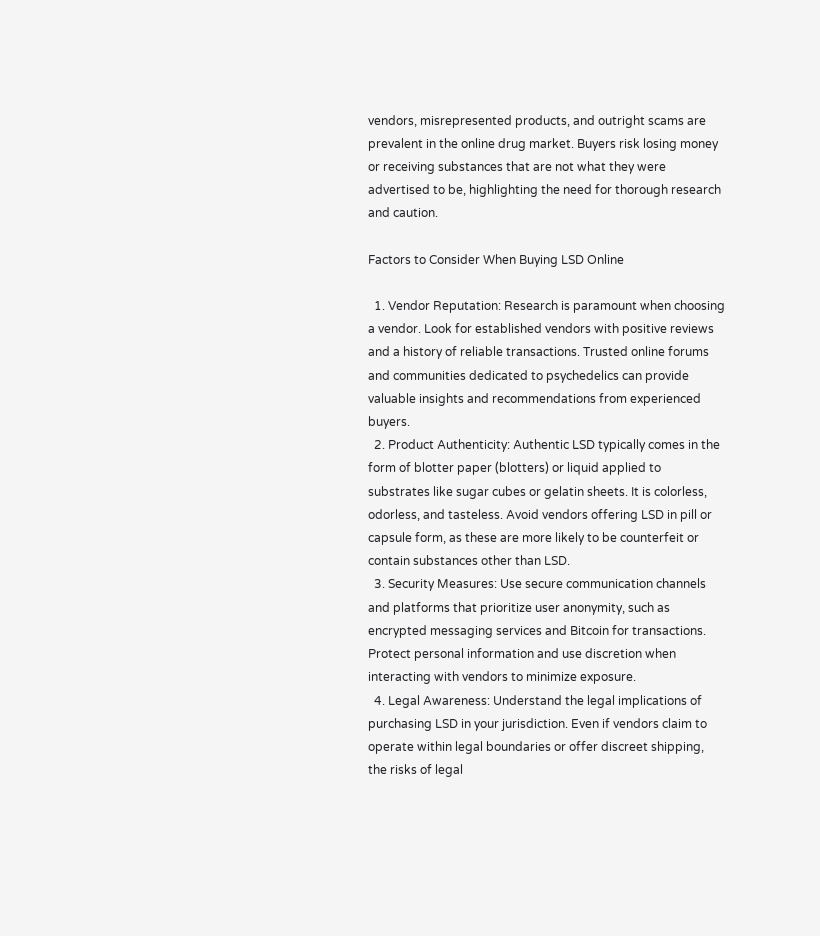vendors, misrepresented products, and outright scams are prevalent in the online drug market. Buyers risk losing money or receiving substances that are not what they were advertised to be, highlighting the need for thorough research and caution.

Factors to Consider When Buying LSD Online

  1. Vendor Reputation: Research is paramount when choosing a vendor. Look for established vendors with positive reviews and a history of reliable transactions. Trusted online forums and communities dedicated to psychedelics can provide valuable insights and recommendations from experienced buyers.
  2. Product Authenticity: Authentic LSD typically comes in the form of blotter paper (blotters) or liquid applied to substrates like sugar cubes or gelatin sheets. It is colorless, odorless, and tasteless. Avoid vendors offering LSD in pill or capsule form, as these are more likely to be counterfeit or contain substances other than LSD.
  3. Security Measures: Use secure communication channels and platforms that prioritize user anonymity, such as encrypted messaging services and Bitcoin for transactions. Protect personal information and use discretion when interacting with vendors to minimize exposure.
  4. Legal Awareness: Understand the legal implications of purchasing LSD in your jurisdiction. Even if vendors claim to operate within legal boundaries or offer discreet shipping, the risks of legal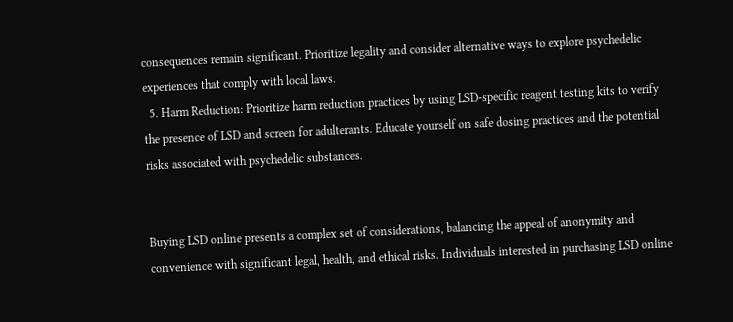consequences remain significant. Prioritize legality and consider alternative ways to explore psychedelic experiences that comply with local laws.
  5. Harm Reduction: Prioritize harm reduction practices by using LSD-specific reagent testing kits to verify the presence of LSD and screen for adulterants. Educate yourself on safe dosing practices and the potential risks associated with psychedelic substances.


Buying LSD online presents a complex set of considerations, balancing the appeal of anonymity and convenience with significant legal, health, and ethical risks. Individuals interested in purchasing LSD online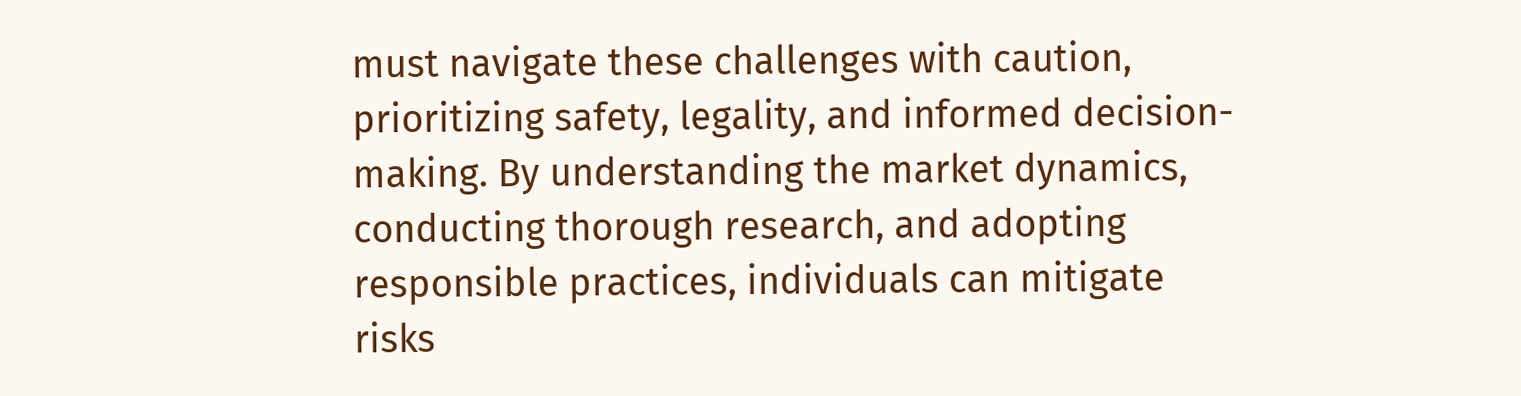must navigate these challenges with caution, prioritizing safety, legality, and informed decision-making. By understanding the market dynamics, conducting thorough research, and adopting responsible practices, individuals can mitigate risks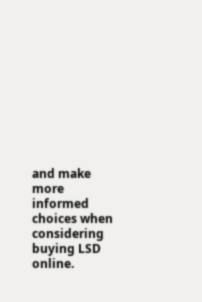and make more informed choices when considering buying LSD online.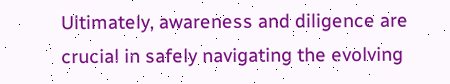Ultimately, awareness and diligence are crucial in safely navigating the evolving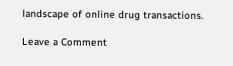landscape of online drug transactions.

Leave a Comment